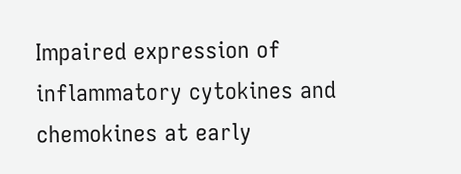Impaired expression of inflammatory cytokines and chemokines at early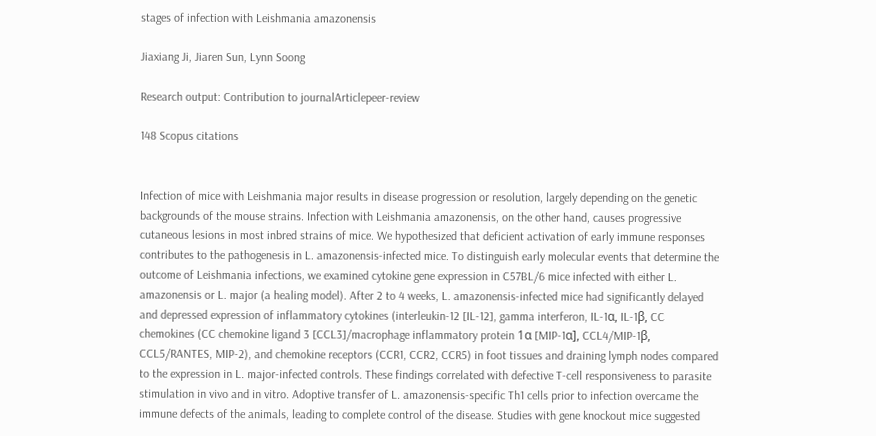stages of infection with Leishmania amazonensis

Jiaxiang Ji, Jiaren Sun, Lynn Soong

Research output: Contribution to journalArticlepeer-review

148 Scopus citations


Infection of mice with Leishmania major results in disease progression or resolution, largely depending on the genetic backgrounds of the mouse strains. Infection with Leishmania amazonensis, on the other hand, causes progressive cutaneous lesions in most inbred strains of mice. We hypothesized that deficient activation of early immune responses contributes to the pathogenesis in L. amazonensis-infected mice. To distinguish early molecular events that determine the outcome of Leishmania infections, we examined cytokine gene expression in C57BL/6 mice infected with either L. amazonensis or L. major (a healing model). After 2 to 4 weeks, L. amazonensis-infected mice had significantly delayed and depressed expression of inflammatory cytokines (interleukin-12 [IL-12], gamma interferon, IL-1α, IL-1β, CC chemokines (CC chemokine ligand 3 [CCL3]/macrophage inflammatory protein 1α [MIP-1α], CCL4/MIP-1β, CCL5/RANTES, MIP-2), and chemokine receptors (CCR1, CCR2, CCR5) in foot tissues and draining lymph nodes compared to the expression in L. major-infected controls. These findings correlated with defective T-cell responsiveness to parasite stimulation in vivo and in vitro. Adoptive transfer of L. amazonensis-specific Th1 cells prior to infection overcame the immune defects of the animals, leading to complete control of the disease. Studies with gene knockout mice suggested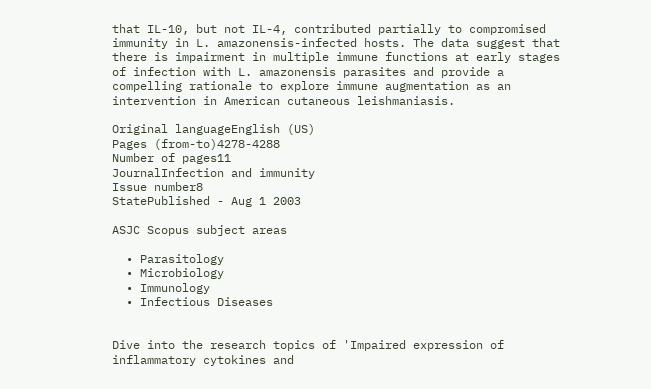that IL-10, but not IL-4, contributed partially to compromised immunity in L. amazonensis-infected hosts. The data suggest that there is impairment in multiple immune functions at early stages of infection with L. amazonensis parasites and provide a compelling rationale to explore immune augmentation as an intervention in American cutaneous leishmaniasis.

Original languageEnglish (US)
Pages (from-to)4278-4288
Number of pages11
JournalInfection and immunity
Issue number8
StatePublished - Aug 1 2003

ASJC Scopus subject areas

  • Parasitology
  • Microbiology
  • Immunology
  • Infectious Diseases


Dive into the research topics of 'Impaired expression of inflammatory cytokines and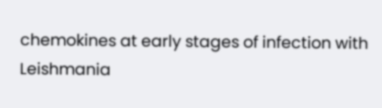chemokines at early stages of infection with Leishmania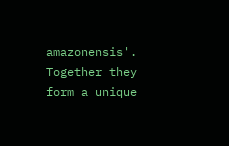amazonensis'. Together they form a unique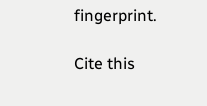fingerprint.

Cite this